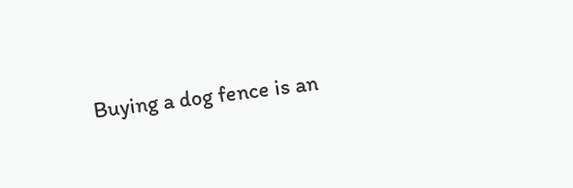Buying a dog fence is an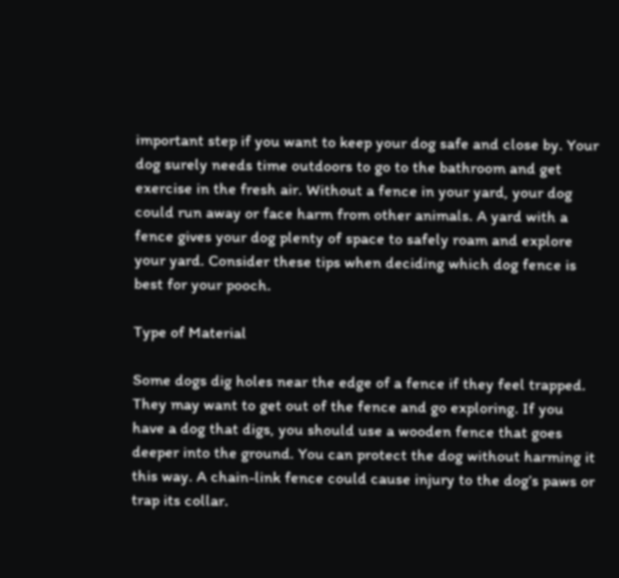important step if you want to keep your dog safe and close by. Your dog surely needs time outdoors to go to the bathroom and get exercise in the fresh air. Without a fence in your yard, your dog could run away or face harm from other animals. A yard with a fence gives your dog plenty of space to safely roam and explore your yard. Consider these tips when deciding which dog fence is best for your pooch.

Type of Material

Some dogs dig holes near the edge of a fence if they feel trapped. They may want to get out of the fence and go exploring. If you have a dog that digs, you should use a wooden fence that goes deeper into the ground. You can protect the dog without harming it this way. A chain-link fence could cause injury to the dog’s paws or trap its collar.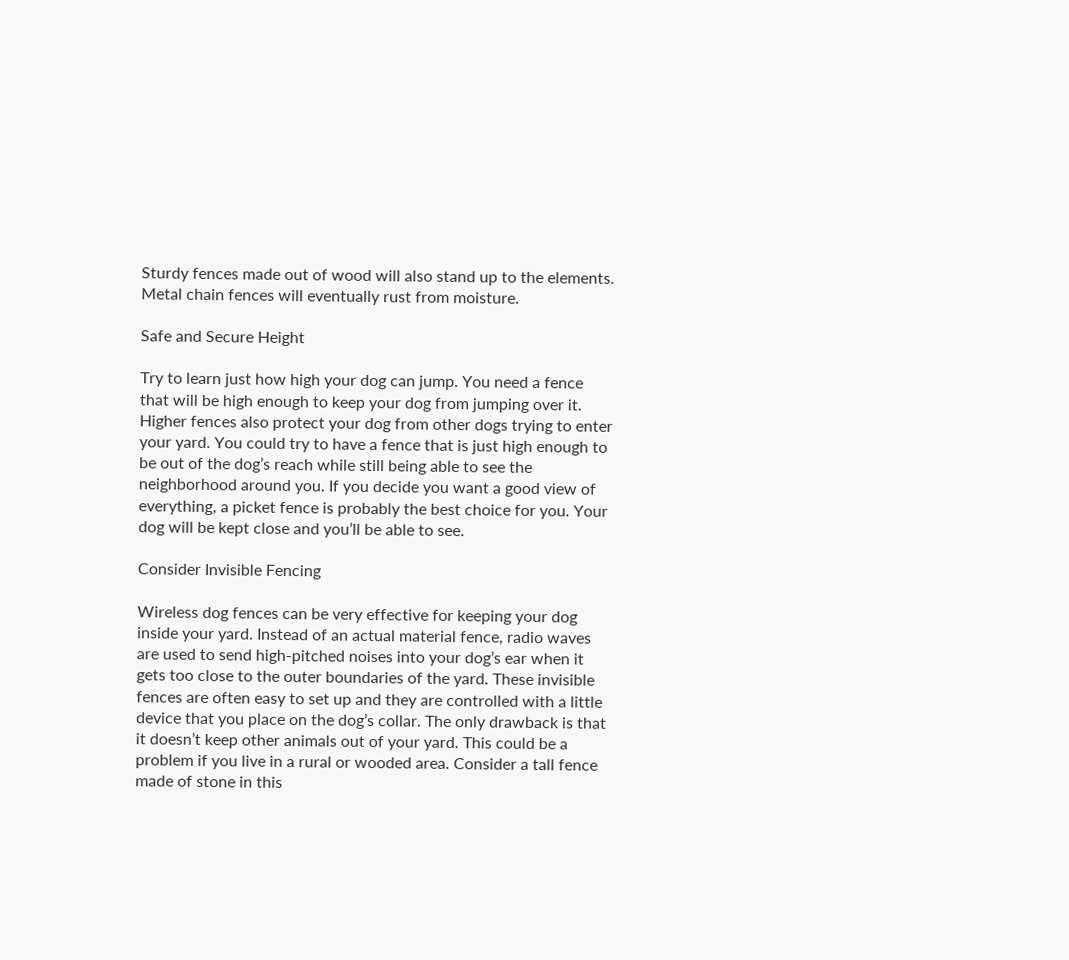Sturdy fences made out of wood will also stand up to the elements. Metal chain fences will eventually rust from moisture.

Safe and Secure Height

Try to learn just how high your dog can jump. You need a fence that will be high enough to keep your dog from jumping over it. Higher fences also protect your dog from other dogs trying to enter your yard. You could try to have a fence that is just high enough to be out of the dog’s reach while still being able to see the neighborhood around you. If you decide you want a good view of everything, a picket fence is probably the best choice for you. Your dog will be kept close and you’ll be able to see.

Consider Invisible Fencing

Wireless dog fences can be very effective for keeping your dog inside your yard. Instead of an actual material fence, radio waves are used to send high-pitched noises into your dog’s ear when it gets too close to the outer boundaries of the yard. These invisible fences are often easy to set up and they are controlled with a little device that you place on the dog’s collar. The only drawback is that it doesn’t keep other animals out of your yard. This could be a problem if you live in a rural or wooded area. Consider a tall fence made of stone in this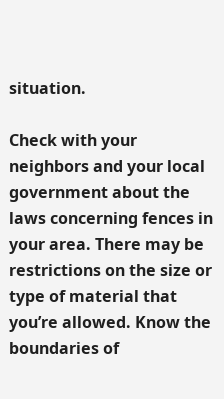situation.

Check with your neighbors and your local government about the laws concerning fences in your area. There may be restrictions on the size or type of material that you’re allowed. Know the boundaries of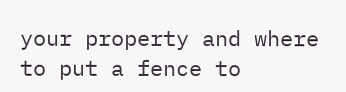your property and where to put a fence to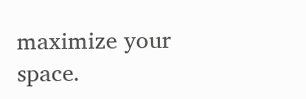maximize your space.